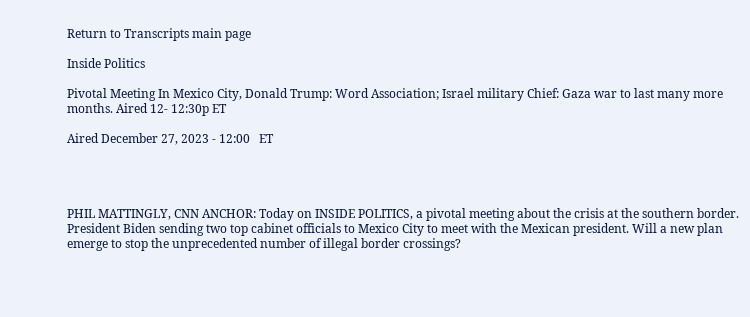Return to Transcripts main page

Inside Politics

Pivotal Meeting In Mexico City, Donald Trump: Word Association; Israel military Chief: Gaza war to last many more months. Aired 12- 12:30p ET

Aired December 27, 2023 - 12:00   ET




PHIL MATTINGLY, CNN ANCHOR: Today on INSIDE POLITICS, a pivotal meeting about the crisis at the southern border. President Biden sending two top cabinet officials to Mexico City to meet with the Mexican president. Will a new plan emerge to stop the unprecedented number of illegal border crossings?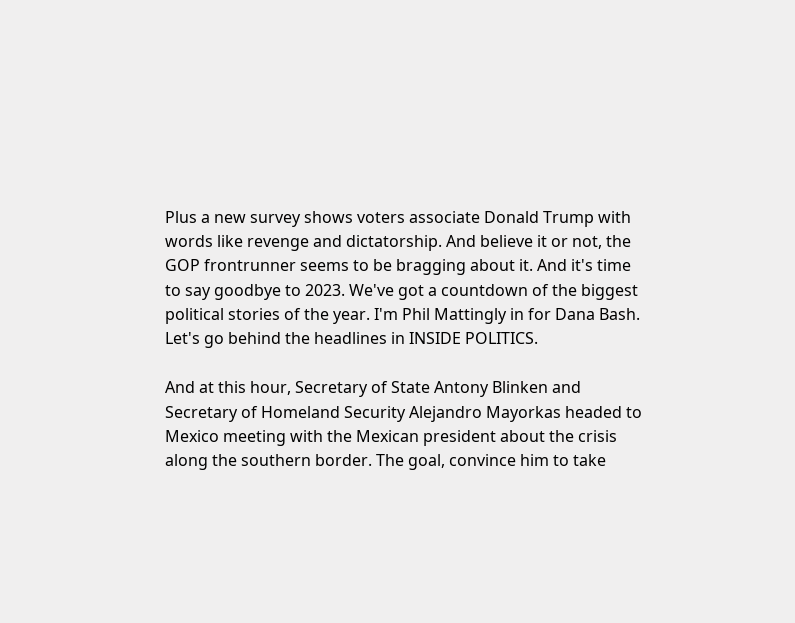Plus a new survey shows voters associate Donald Trump with words like revenge and dictatorship. And believe it or not, the GOP frontrunner seems to be bragging about it. And it's time to say goodbye to 2023. We've got a countdown of the biggest political stories of the year. I'm Phil Mattingly in for Dana Bash. Let's go behind the headlines in INSIDE POLITICS.

And at this hour, Secretary of State Antony Blinken and Secretary of Homeland Security Alejandro Mayorkas headed to Mexico meeting with the Mexican president about the crisis along the southern border. The goal, convince him to take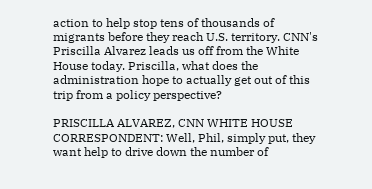action to help stop tens of thousands of migrants before they reach U.S. territory. CNN's Priscilla Alvarez leads us off from the White House today. Priscilla, what does the administration hope to actually get out of this trip from a policy perspective?

PRISCILLA ALVAREZ, CNN WHITE HOUSE CORRESPONDENT: Well, Phil, simply put, they want help to drive down the number of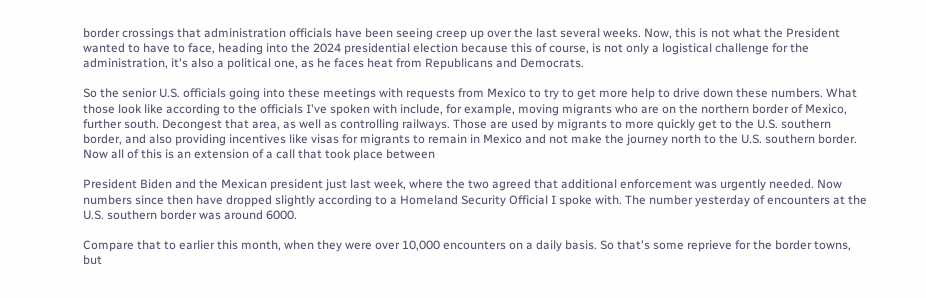border crossings that administration officials have been seeing creep up over the last several weeks. Now, this is not what the President wanted to have to face, heading into the 2024 presidential election because this of course, is not only a logistical challenge for the administration, it's also a political one, as he faces heat from Republicans and Democrats.

So the senior U.S. officials going into these meetings with requests from Mexico to try to get more help to drive down these numbers. What those look like according to the officials I've spoken with include, for example, moving migrants who are on the northern border of Mexico, further south. Decongest that area, as well as controlling railways. Those are used by migrants to more quickly get to the U.S. southern border, and also providing incentives like visas for migrants to remain in Mexico and not make the journey north to the U.S. southern border. Now all of this is an extension of a call that took place between

President Biden and the Mexican president just last week, where the two agreed that additional enforcement was urgently needed. Now numbers since then have dropped slightly according to a Homeland Security Official I spoke with. The number yesterday of encounters at the U.S. southern border was around 6000.

Compare that to earlier this month, when they were over 10,000 encounters on a daily basis. So that's some reprieve for the border towns, but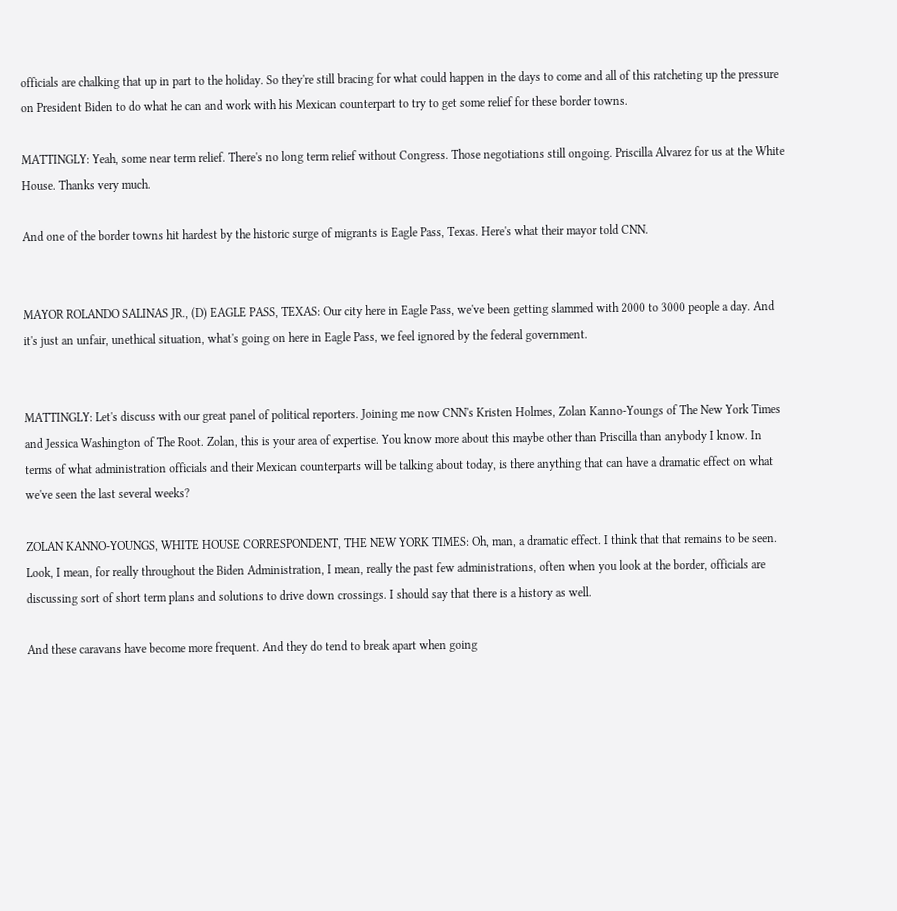officials are chalking that up in part to the holiday. So they're still bracing for what could happen in the days to come and all of this ratcheting up the pressure on President Biden to do what he can and work with his Mexican counterpart to try to get some relief for these border towns.

MATTINGLY: Yeah, some near term relief. There's no long term relief without Congress. Those negotiations still ongoing. Priscilla Alvarez for us at the White House. Thanks very much.

And one of the border towns hit hardest by the historic surge of migrants is Eagle Pass, Texas. Here's what their mayor told CNN.


MAYOR ROLANDO SALINAS JR., (D) EAGLE PASS, TEXAS: Our city here in Eagle Pass, we've been getting slammed with 2000 to 3000 people a day. And it's just an unfair, unethical situation, what's going on here in Eagle Pass, we feel ignored by the federal government.


MATTINGLY: Let's discuss with our great panel of political reporters. Joining me now CNN's Kristen Holmes, Zolan Kanno-Youngs of The New York Times and Jessica Washington of The Root. Zolan, this is your area of expertise. You know more about this maybe other than Priscilla than anybody I know. In terms of what administration officials and their Mexican counterparts will be talking about today, is there anything that can have a dramatic effect on what we've seen the last several weeks?

ZOLAN KANNO-YOUNGS, WHITE HOUSE CORRESPONDENT, THE NEW YORK TIMES: Oh, man, a dramatic effect. I think that that remains to be seen. Look, I mean, for really throughout the Biden Administration, I mean, really the past few administrations, often when you look at the border, officials are discussing sort of short term plans and solutions to drive down crossings. I should say that there is a history as well.

And these caravans have become more frequent. And they do tend to break apart when going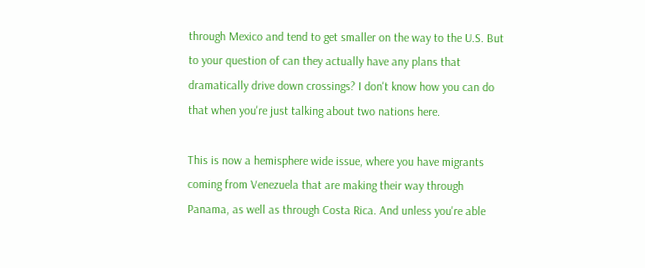through Mexico and tend to get smaller on the way to the U.S. But to your question of can they actually have any plans that dramatically drive down crossings? I don't know how you can do that when you're just talking about two nations here.

This is now a hemisphere wide issue, where you have migrants coming from Venezuela that are making their way through Panama, as well as through Costa Rica. And unless you're able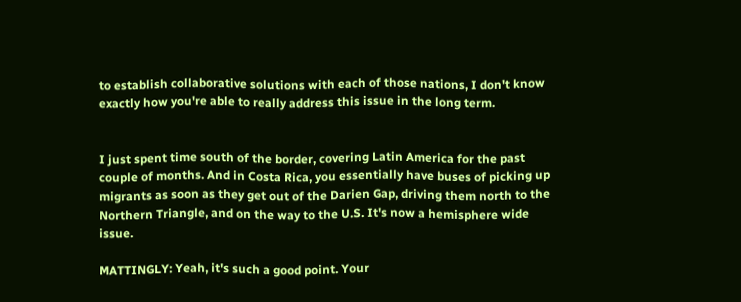to establish collaborative solutions with each of those nations, I don't know exactly how you're able to really address this issue in the long term.


I just spent time south of the border, covering Latin America for the past couple of months. And in Costa Rica, you essentially have buses of picking up migrants as soon as they get out of the Darien Gap, driving them north to the Northern Triangle, and on the way to the U.S. It's now a hemisphere wide issue.

MATTINGLY: Yeah, it's such a good point. Your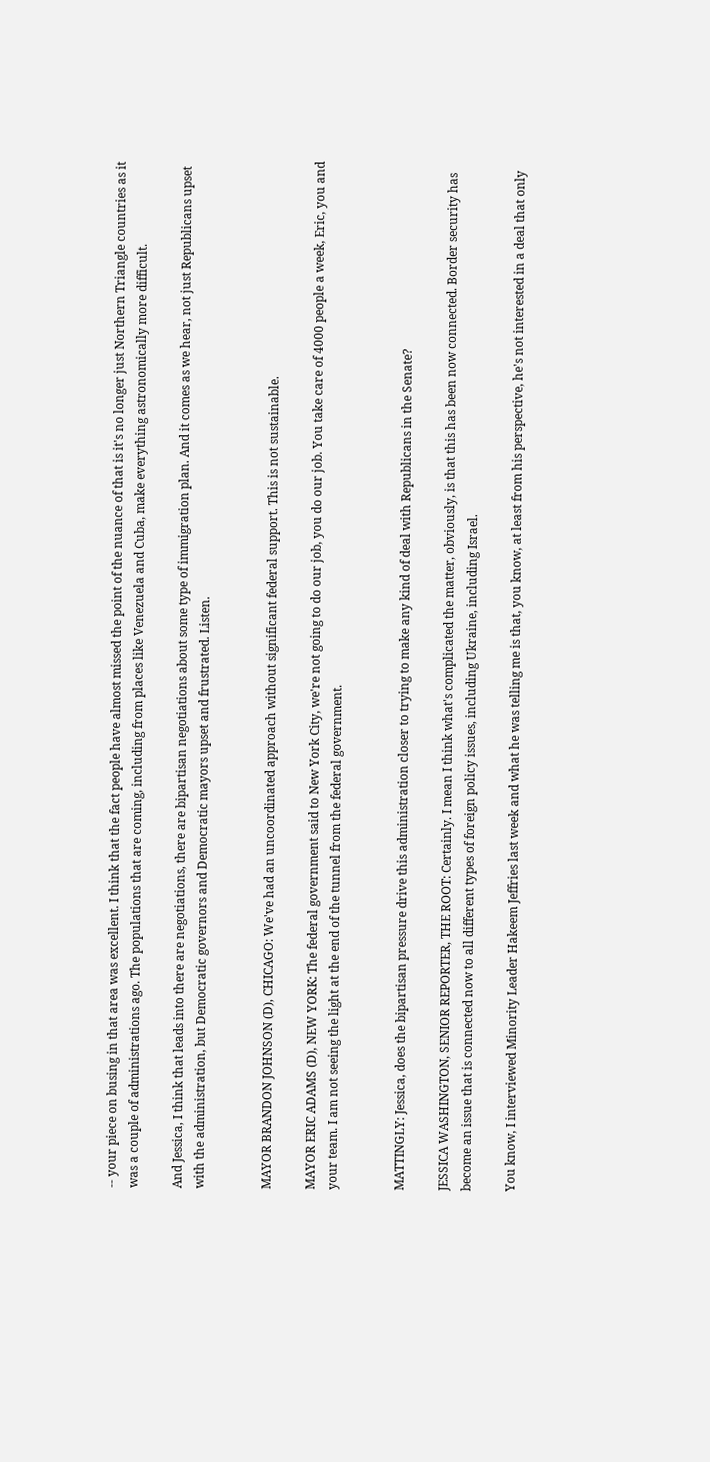-- your piece on busing in that area was excellent. I think that the fact people have almost missed the point of the nuance of that is it's no longer just Northern Triangle countries as it was a couple of administrations ago. The populations that are coming, including from places like Venezuela and Cuba, make everything astronomically more difficult.

And Jessica, I think that leads into there are negotiations, there are bipartisan negotiations about some type of immigration plan. And it comes as we hear, not just Republicans upset with the administration, but Democratic governors and Democratic mayors upset and frustrated. Listen.


MAYOR BRANDON JOHNSON (D), CHICAGO: We've had an uncoordinated approach without significant federal support. This is not sustainable.

MAYOR ERIC ADAMS (D), NEW YORK: The federal government said to New York City, we're not going to do our job, you do our job. You take care of 4000 people a week, Eric, you and your team. I am not seeing the light at the end of the tunnel from the federal government.


MATTINGLY: Jessica, does the bipartisan pressure drive this administration closer to trying to make any kind of deal with Republicans in the Senate?

JESSICA WASHINGTON, SENIOR REPORTER, THE ROOT: Certainly. I mean I think what's complicated the matter, obviously, is that this has been now connected. Border security has become an issue that is connected now to all different types of foreign policy issues, including Ukraine, including Israel.

You know, I interviewed Minority Leader Hakeem Jeffries last week and what he was telling me is that, you know, at least from his perspective, he's not interested in a deal that only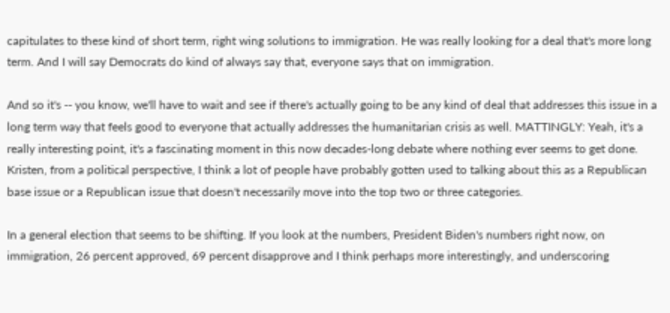capitulates to these kind of short term, right wing solutions to immigration. He was really looking for a deal that's more long term. And I will say Democrats do kind of always say that, everyone says that on immigration.

And so it's -- you know, we'll have to wait and see if there's actually going to be any kind of deal that addresses this issue in a long term way that feels good to everyone that actually addresses the humanitarian crisis as well. MATTINGLY: Yeah, it's a really interesting point, it's a fascinating moment in this now decades-long debate where nothing ever seems to get done. Kristen, from a political perspective, I think a lot of people have probably gotten used to talking about this as a Republican base issue or a Republican issue that doesn't necessarily move into the top two or three categories.

In a general election that seems to be shifting. If you look at the numbers, President Biden's numbers right now, on immigration, 26 percent approved, 69 percent disapprove and I think perhaps more interestingly, and underscoring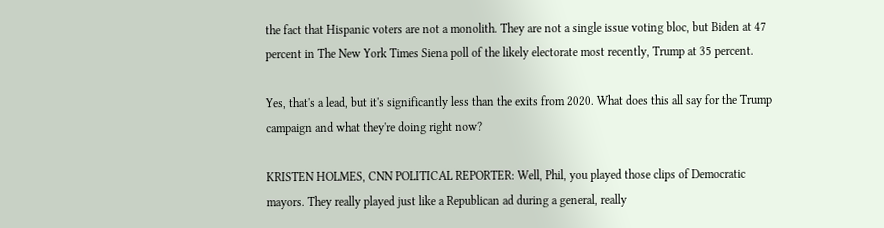the fact that Hispanic voters are not a monolith. They are not a single issue voting bloc, but Biden at 47 percent in The New York Times Siena poll of the likely electorate most recently, Trump at 35 percent.

Yes, that's a lead, but it's significantly less than the exits from 2020. What does this all say for the Trump campaign and what they're doing right now?

KRISTEN HOLMES, CNN POLITICAL REPORTER: Well, Phil, you played those clips of Democratic mayors. They really played just like a Republican ad during a general, really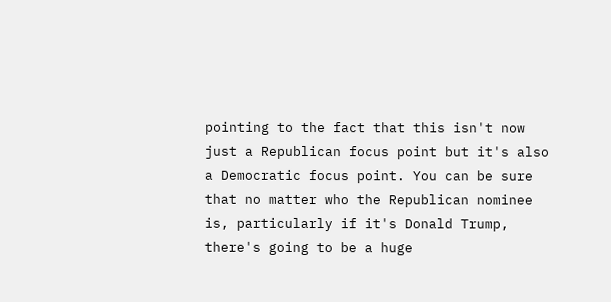pointing to the fact that this isn't now just a Republican focus point but it's also a Democratic focus point. You can be sure that no matter who the Republican nominee is, particularly if it's Donald Trump, there's going to be a huge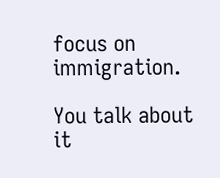focus on immigration.

You talk about it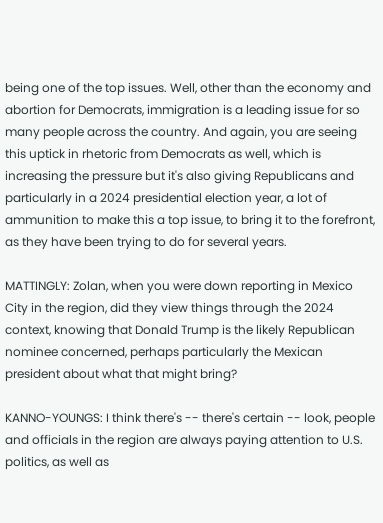being one of the top issues. Well, other than the economy and abortion for Democrats, immigration is a leading issue for so many people across the country. And again, you are seeing this uptick in rhetoric from Democrats as well, which is increasing the pressure but it's also giving Republicans and particularly in a 2024 presidential election year, a lot of ammunition to make this a top issue, to bring it to the forefront, as they have been trying to do for several years.

MATTINGLY: Zolan, when you were down reporting in Mexico City in the region, did they view things through the 2024 context, knowing that Donald Trump is the likely Republican nominee concerned, perhaps particularly the Mexican president about what that might bring?

KANNO-YOUNGS: I think there's -- there's certain -- look, people and officials in the region are always paying attention to U.S. politics, as well as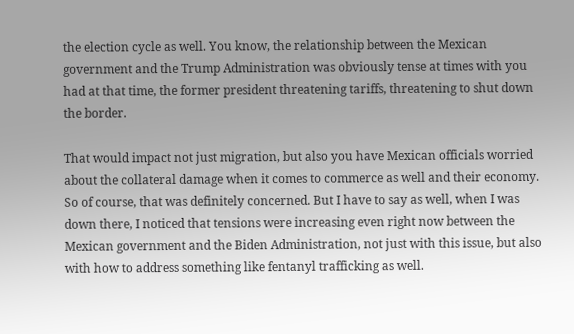the election cycle as well. You know, the relationship between the Mexican government and the Trump Administration was obviously tense at times with you had at that time, the former president threatening tariffs, threatening to shut down the border.

That would impact not just migration, but also you have Mexican officials worried about the collateral damage when it comes to commerce as well and their economy. So of course, that was definitely concerned. But I have to say as well, when I was down there, I noticed that tensions were increasing even right now between the Mexican government and the Biden Administration, not just with this issue, but also with how to address something like fentanyl trafficking as well.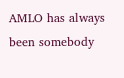AMLO has always been somebody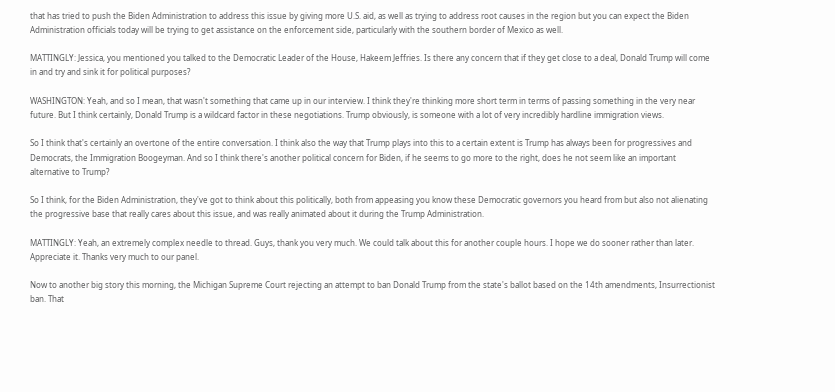that has tried to push the Biden Administration to address this issue by giving more U.S. aid, as well as trying to address root causes in the region but you can expect the Biden Administration officials today will be trying to get assistance on the enforcement side, particularly with the southern border of Mexico as well.

MATTINGLY: Jessica, you mentioned you talked to the Democratic Leader of the House, Hakeem Jeffries. Is there any concern that if they get close to a deal, Donald Trump will come in and try and sink it for political purposes?

WASHINGTON: Yeah, and so I mean, that wasn't something that came up in our interview. I think they're thinking more short term in terms of passing something in the very near future. But I think certainly, Donald Trump is a wildcard factor in these negotiations. Trump obviously, is someone with a lot of very incredibly hardline immigration views.

So I think that's certainly an overtone of the entire conversation. I think also the way that Trump plays into this to a certain extent is Trump has always been for progressives and Democrats, the Immigration Boogeyman. And so I think there's another political concern for Biden, if he seems to go more to the right, does he not seem like an important alternative to Trump?

So I think, for the Biden Administration, they've got to think about this politically, both from appeasing you know these Democratic governors you heard from but also not alienating the progressive base that really cares about this issue, and was really animated about it during the Trump Administration.

MATTINGLY: Yeah, an extremely complex needle to thread. Guys, thank you very much. We could talk about this for another couple hours. I hope we do sooner rather than later. Appreciate it. Thanks very much to our panel.

Now to another big story this morning, the Michigan Supreme Court rejecting an attempt to ban Donald Trump from the state's ballot based on the 14th amendments, Insurrectionist ban. That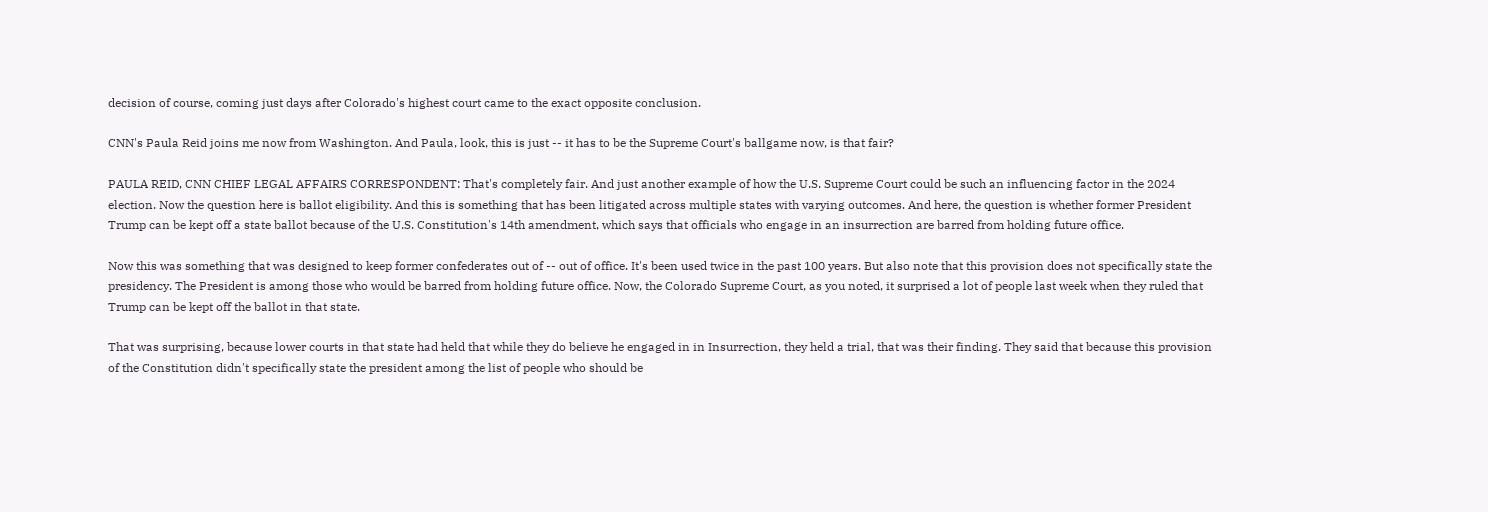decision of course, coming just days after Colorado's highest court came to the exact opposite conclusion.

CNN's Paula Reid joins me now from Washington. And Paula, look, this is just -- it has to be the Supreme Court's ballgame now, is that fair?

PAULA REID, CNN CHIEF LEGAL AFFAIRS CORRESPONDENT: That's completely fair. And just another example of how the U.S. Supreme Court could be such an influencing factor in the 2024 election. Now the question here is ballot eligibility. And this is something that has been litigated across multiple states with varying outcomes. And here, the question is whether former President Trump can be kept off a state ballot because of the U.S. Constitution's 14th amendment, which says that officials who engage in an insurrection are barred from holding future office.

Now this was something that was designed to keep former confederates out of -- out of office. It's been used twice in the past 100 years. But also note that this provision does not specifically state the presidency. The President is among those who would be barred from holding future office. Now, the Colorado Supreme Court, as you noted, it surprised a lot of people last week when they ruled that Trump can be kept off the ballot in that state.

That was surprising, because lower courts in that state had held that while they do believe he engaged in in Insurrection, they held a trial, that was their finding. They said that because this provision of the Constitution didn't specifically state the president among the list of people who should be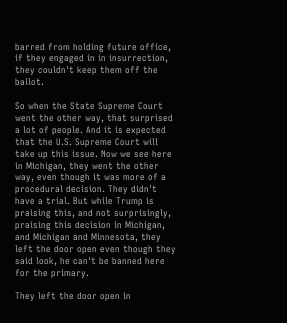barred from holding future office, if they engaged in in insurrection, they couldn't keep them off the ballot.

So when the State Supreme Court went the other way, that surprised a lot of people. And it is expected that the U.S. Supreme Court will take up this issue. Now we see here in Michigan, they went the other way, even though it was more of a procedural decision. They didn't have a trial. But while Trump is praising this, and not surprisingly, praising this decision in Michigan, and Michigan and Minnesota, they left the door open even though they said look, he can't be banned here for the primary.

They left the door open in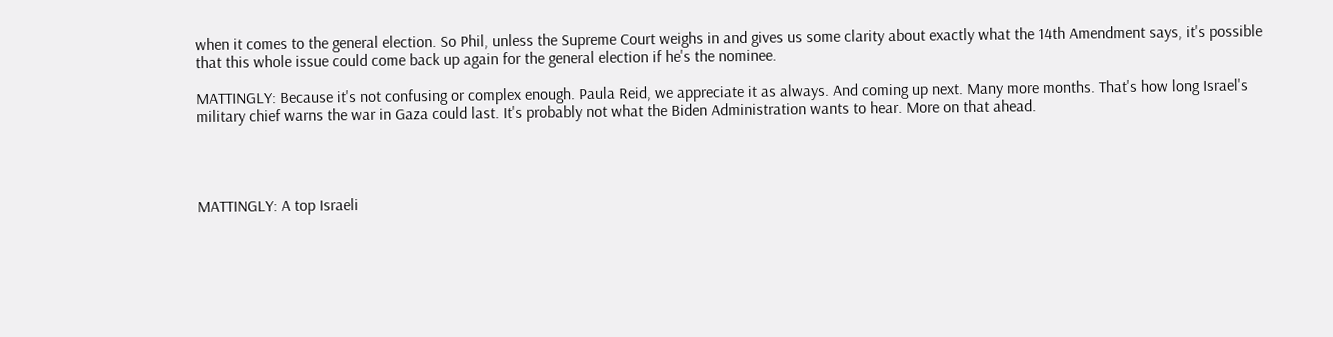when it comes to the general election. So Phil, unless the Supreme Court weighs in and gives us some clarity about exactly what the 14th Amendment says, it's possible that this whole issue could come back up again for the general election if he's the nominee.

MATTINGLY: Because it's not confusing or complex enough. Paula Reid, we appreciate it as always. And coming up next. Many more months. That's how long Israel's military chief warns the war in Gaza could last. It's probably not what the Biden Administration wants to hear. More on that ahead.




MATTINGLY: A top Israeli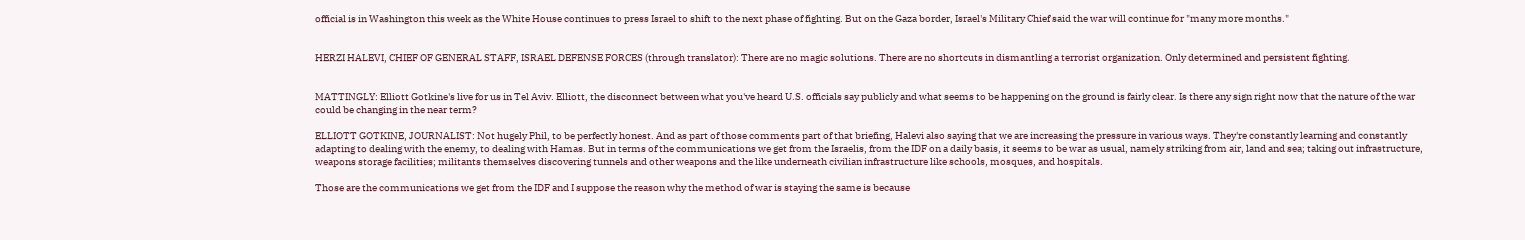official is in Washington this week as the White House continues to press Israel to shift to the next phase of fighting. But on the Gaza border, Israel's Military Chief said the war will continue for "many more months."


HERZI HALEVI, CHIEF OF GENERAL STAFF, ISRAEL DEFENSE FORCES (through translator): There are no magic solutions. There are no shortcuts in dismantling a terrorist organization. Only determined and persistent fighting.


MATTINGLY: Elliott Gotkine's live for us in Tel Aviv. Elliott, the disconnect between what you've heard U.S. officials say publicly and what seems to be happening on the ground is fairly clear. Is there any sign right now that the nature of the war could be changing in the near term?

ELLIOTT GOTKINE, JOURNALIST: Not hugely Phil, to be perfectly honest. And as part of those comments part of that briefing, Halevi also saying that we are increasing the pressure in various ways. They're constantly learning and constantly adapting to dealing with the enemy, to dealing with Hamas. But in terms of the communications we get from the Israelis, from the IDF on a daily basis, it seems to be war as usual, namely striking from air, land and sea; taking out infrastructure, weapons storage facilities; militants themselves discovering tunnels and other weapons and the like underneath civilian infrastructure like schools, mosques, and hospitals.

Those are the communications we get from the IDF and I suppose the reason why the method of war is staying the same is because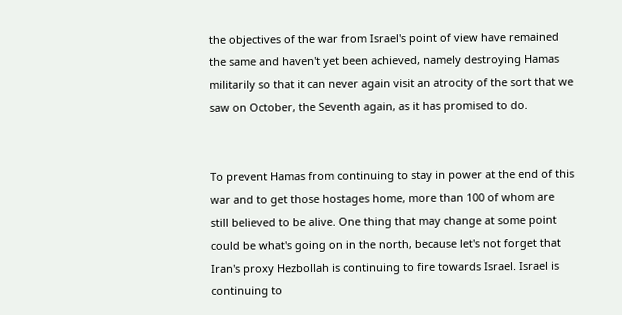the objectives of the war from Israel's point of view have remained the same and haven't yet been achieved, namely destroying Hamas militarily so that it can never again visit an atrocity of the sort that we saw on October, the Seventh again, as it has promised to do.


To prevent Hamas from continuing to stay in power at the end of this war and to get those hostages home, more than 100 of whom are still believed to be alive. One thing that may change at some point could be what's going on in the north, because let's not forget that Iran's proxy Hezbollah is continuing to fire towards Israel. Israel is continuing to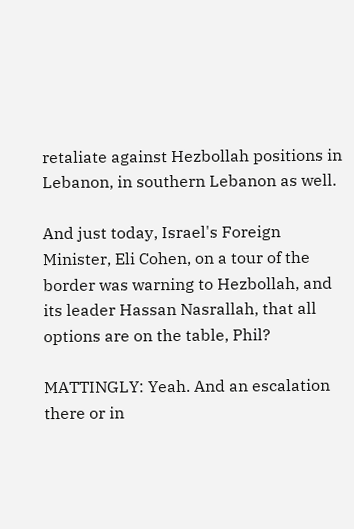retaliate against Hezbollah positions in Lebanon, in southern Lebanon as well.

And just today, Israel's Foreign Minister, Eli Cohen, on a tour of the border was warning to Hezbollah, and its leader Hassan Nasrallah, that all options are on the table, Phil?

MATTINGLY: Yeah. And an escalation there or in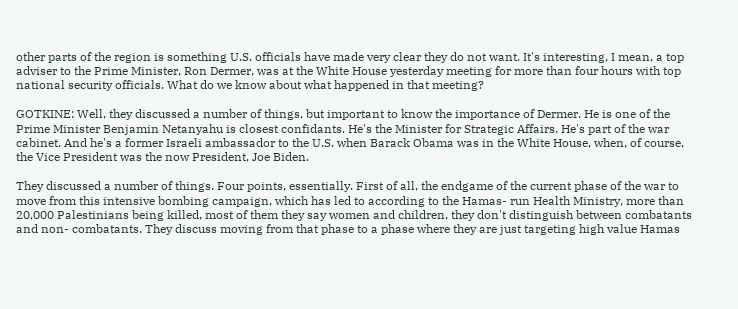other parts of the region is something U.S. officials have made very clear they do not want. It's interesting, I mean, a top adviser to the Prime Minister, Ron Dermer, was at the White House yesterday meeting for more than four hours with top national security officials. What do we know about what happened in that meeting?

GOTKINE: Well, they discussed a number of things, but important to know the importance of Dermer. He is one of the Prime Minister Benjamin Netanyahu is closest confidants. He's the Minister for Strategic Affairs. He's part of the war cabinet. And he's a former Israeli ambassador to the U.S. when Barack Obama was in the White House, when, of course, the Vice President was the now President, Joe Biden.

They discussed a number of things. Four points, essentially. First of all, the endgame of the current phase of the war to move from this intensive bombing campaign, which has led to according to the Hamas- run Health Ministry, more than 20,000 Palestinians being killed, most of them they say women and children, they don't distinguish between combatants and non- combatants. They discuss moving from that phase to a phase where they are just targeting high value Hamas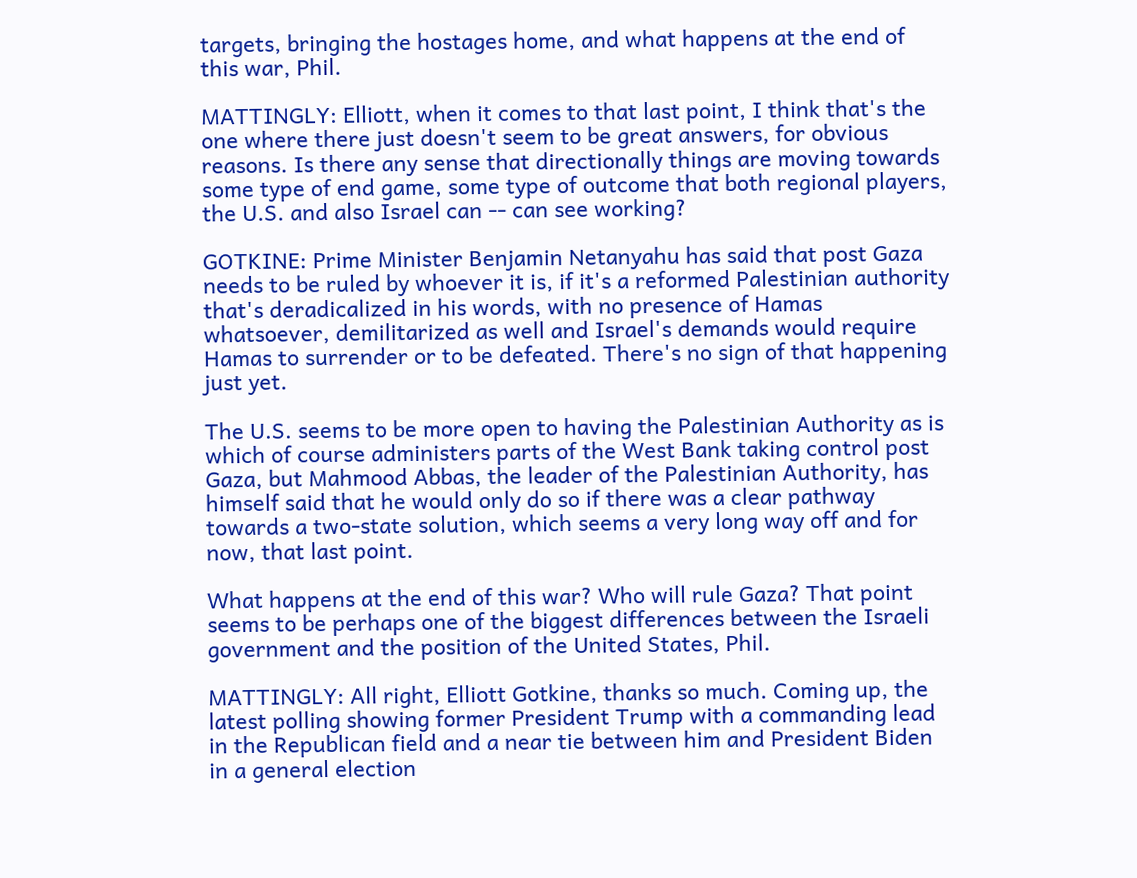targets, bringing the hostages home, and what happens at the end of this war, Phil.

MATTINGLY: Elliott, when it comes to that last point, I think that's the one where there just doesn't seem to be great answers, for obvious reasons. Is there any sense that directionally things are moving towards some type of end game, some type of outcome that both regional players, the U.S. and also Israel can -- can see working?

GOTKINE: Prime Minister Benjamin Netanyahu has said that post Gaza needs to be ruled by whoever it is, if it's a reformed Palestinian authority that's deradicalized in his words, with no presence of Hamas whatsoever, demilitarized as well and Israel's demands would require Hamas to surrender or to be defeated. There's no sign of that happening just yet.

The U.S. seems to be more open to having the Palestinian Authority as is which of course administers parts of the West Bank taking control post Gaza, but Mahmood Abbas, the leader of the Palestinian Authority, has himself said that he would only do so if there was a clear pathway towards a two-state solution, which seems a very long way off and for now, that last point.

What happens at the end of this war? Who will rule Gaza? That point seems to be perhaps one of the biggest differences between the Israeli government and the position of the United States, Phil.

MATTINGLY: All right, Elliott Gotkine, thanks so much. Coming up, the latest polling showing former President Trump with a commanding lead in the Republican field and a near tie between him and President Biden in a general election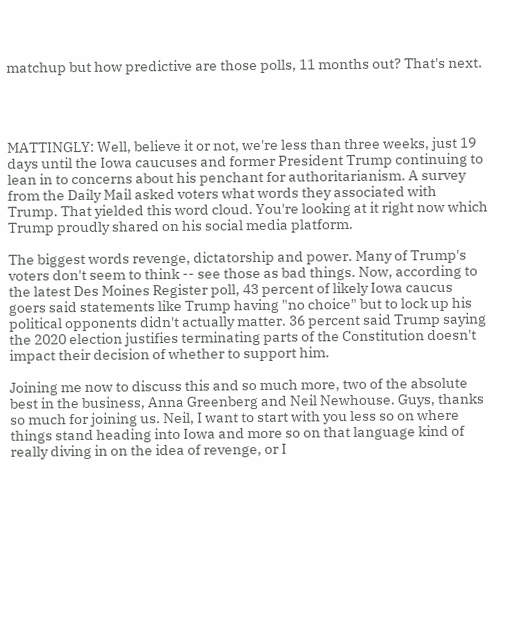matchup but how predictive are those polls, 11 months out? That's next.




MATTINGLY: Well, believe it or not, we're less than three weeks, just 19 days until the Iowa caucuses and former President Trump continuing to lean in to concerns about his penchant for authoritarianism. A survey from the Daily Mail asked voters what words they associated with Trump. That yielded this word cloud. You're looking at it right now which Trump proudly shared on his social media platform.

The biggest words revenge, dictatorship and power. Many of Trump's voters don't seem to think -- see those as bad things. Now, according to the latest Des Moines Register poll, 43 percent of likely Iowa caucus goers said statements like Trump having "no choice" but to lock up his political opponents didn't actually matter. 36 percent said Trump saying the 2020 election justifies terminating parts of the Constitution doesn't impact their decision of whether to support him.

Joining me now to discuss this and so much more, two of the absolute best in the business, Anna Greenberg and Neil Newhouse. Guys, thanks so much for joining us. Neil, I want to start with you less so on where things stand heading into Iowa and more so on that language kind of really diving in on the idea of revenge, or I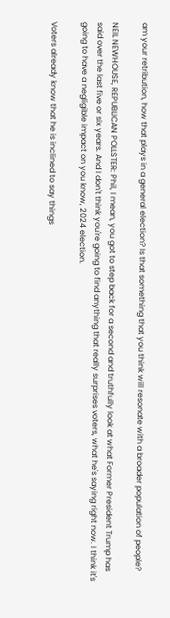am your retribution, how that plays in a general election? Is that something that you think will resonate with a broader population of people?

NEIL NEWHOUSE, REPUBLICAN POLLSTER: Phil, I mean, you got to step back for a second and truthfully look at what Former President Trump has said over the last five or six years. And I don't think you're going to find anything that really surprises voters, what he's saying right now. I think it's going to have a negligible impact on you know, 2024 election.

Voters already know that he is inclined to say things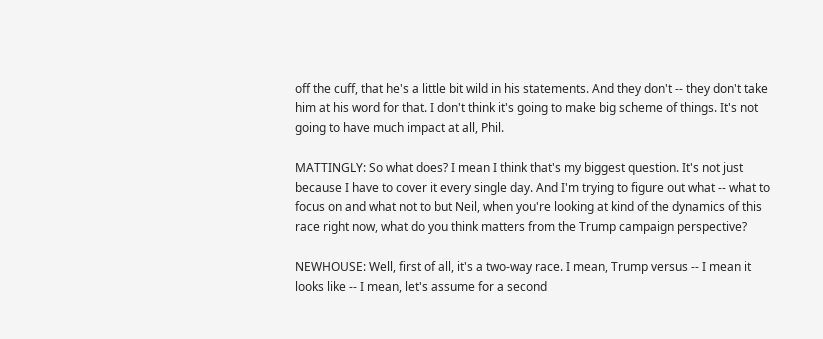off the cuff, that he's a little bit wild in his statements. And they don't -- they don't take him at his word for that. I don't think it's going to make big scheme of things. It's not going to have much impact at all, Phil.

MATTINGLY: So what does? I mean I think that's my biggest question. It's not just because I have to cover it every single day. And I'm trying to figure out what -- what to focus on and what not to but Neil, when you're looking at kind of the dynamics of this race right now, what do you think matters from the Trump campaign perspective?

NEWHOUSE: Well, first of all, it's a two-way race. I mean, Trump versus -- I mean it looks like -- I mean, let's assume for a second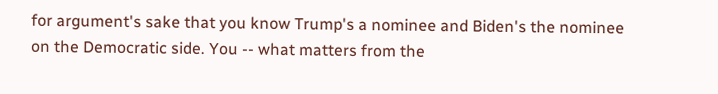for argument's sake that you know Trump's a nominee and Biden's the nominee on the Democratic side. You -- what matters from the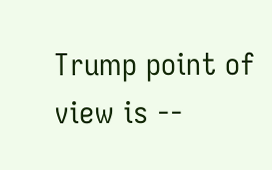Trump point of view is --